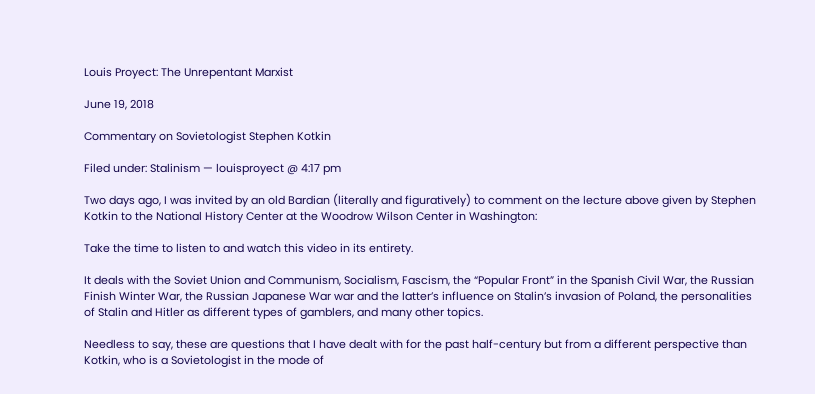Louis Proyect: The Unrepentant Marxist

June 19, 2018

Commentary on Sovietologist Stephen Kotkin

Filed under: Stalinism — louisproyect @ 4:17 pm

Two days ago, I was invited by an old Bardian (literally and figuratively) to comment on the lecture above given by Stephen Kotkin to the National History Center at the Woodrow Wilson Center in Washington:

Take the time to listen to and watch this video in its entirety.

It deals with the Soviet Union and Communism, Socialism, Fascism, the “Popular Front” in the Spanish Civil War, the Russian Finish Winter War, the Russian Japanese War war and the latter’s influence on Stalin’s invasion of Poland, the personalities of Stalin and Hitler as different types of gamblers, and many other topics.

Needless to say, these are questions that I have dealt with for the past half-century but from a different perspective than Kotkin, who is a Sovietologist in the mode of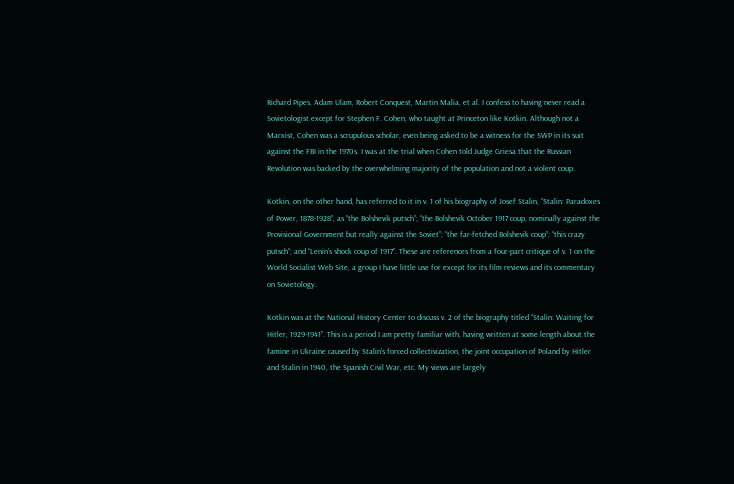Richard Pipes, Adam Ulam, Robert Conquest, Martin Malia, et al. I confess to having never read a Sovietologist except for Stephen F. Cohen, who taught at Princeton like Kotkin. Although not a Marxist, Cohen was a scrupulous scholar, even being asked to be a witness for the SWP in its suit against the FBI in the 1970s. I was at the trial when Cohen told Judge Griesa that the Russian Revolution was backed by the overwhelming majority of the population and not a violent coup.

Kotkin, on the other hand, has referred to it in v. 1 of his biography of Josef Stalin, “Stalin: Paradoxes of Power, 1878-1928”, as “the Bolshevik putsch”; “the Bolshevik October 1917 coup, nominally against the Provisional Government but really against the Soviet”; “the far-fetched Bolshevik coup”; “this crazy putsch”; and “Lenin’s shock coup of 1917”. These are references from a four-part critique of v. 1 on the World Socialist Web Site, a group I have little use for except for its film reviews and its commentary on Sovietology.

Kotkin was at the National History Center to discuss v. 2 of the biography titled “Stalin: Waiting for Hitler, 1929-1941”. This is a period I am pretty familiar with, having written at some length about the famine in Ukraine caused by Stalin’s forced collectivization, the joint occupation of Poland by Hitler and Stalin in 1940, the Spanish Civil War, etc. My views are largely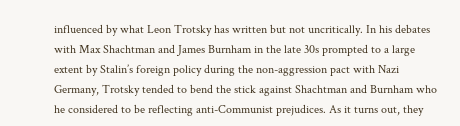influenced by what Leon Trotsky has written but not uncritically. In his debates with Max Shachtman and James Burnham in the late 30s prompted to a large extent by Stalin’s foreign policy during the non-aggression pact with Nazi Germany, Trotsky tended to bend the stick against Shachtman and Burnham who he considered to be reflecting anti-Communist prejudices. As it turns out, they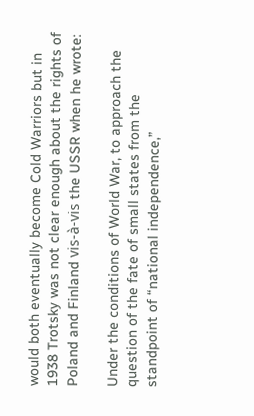would both eventually become Cold Warriors but in 1938 Trotsky was not clear enough about the rights of Poland and Finland vis-à-vis the USSR when he wrote:

Under the conditions of World War, to approach the question of the fate of small states from the standpoint of “national independence,”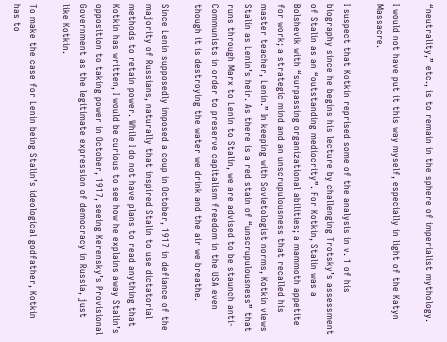“neutrality,” etc., is to remain in the sphere of imperialist mythology.

I would not have put it this way myself, especially in light of the Katyn Massacre.

I suspect that Kotkin reprised some of the analysis in v. 1 of his biography since he begins his lecture by challenging Trotsky’s assessment of Stalin as an “outstanding mediocrity”. For Kotkin, Stalin was a Bolshevik with “surpassing organizational abilities; a mammoth appetite for work; a strategic mind and an unscrupulousness that recalled his master teacher, Lenin.” In keeping with Sovietologist norms, Kotkin views Stalin as Lenin’s heir. As there is a red stain of “unscrupulousness” that runs through Marx to Lenin to Stalin, we are advised to be staunch anti-Communists in order to preserve capitalism freedom in the USA even though it is destroying the water we drink and the air we breathe.

Since Lenin supposedly imposed a coup in October, 1917 in defiance of the majority of Russians, naturally that inspired Stalin to use dictatorial methods to retain power. While I do not have plans to read anything that Kotkin has written, I would be curious to see how he explains away Stalin’s opposition to taking power in October, 1917, seeing Kerensky’s Provisional Government as the legitimate expression of democracy in Russia, just like Kotkin.

To make the case for Lenin being Stalin’s ideological godfather, Kotkin has to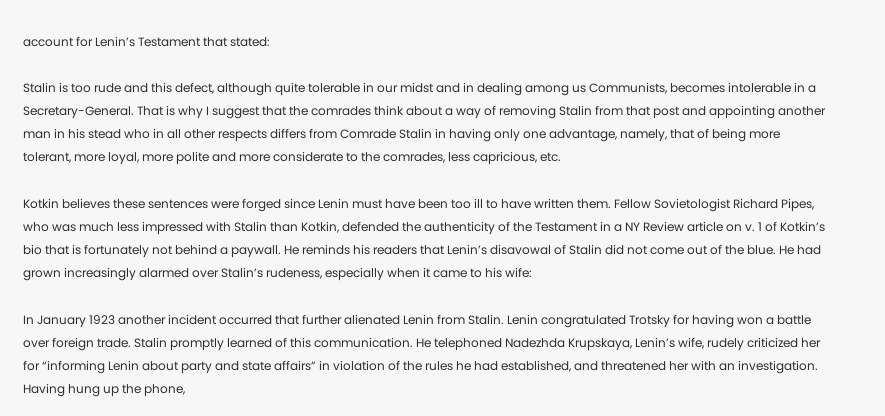account for Lenin’s Testament that stated:

Stalin is too rude and this defect, although quite tolerable in our midst and in dealing among us Communists, becomes intolerable in a Secretary-General. That is why I suggest that the comrades think about a way of removing Stalin from that post and appointing another man in his stead who in all other respects differs from Comrade Stalin in having only one advantage, namely, that of being more tolerant, more loyal, more polite and more considerate to the comrades, less capricious, etc.

Kotkin believes these sentences were forged since Lenin must have been too ill to have written them. Fellow Sovietologist Richard Pipes, who was much less impressed with Stalin than Kotkin, defended the authenticity of the Testament in a NY Review article on v. 1 of Kotkin’s bio that is fortunately not behind a paywall. He reminds his readers that Lenin’s disavowal of Stalin did not come out of the blue. He had grown increasingly alarmed over Stalin’s rudeness, especially when it came to his wife:

In January 1923 another incident occurred that further alienated Lenin from Stalin. Lenin congratulated Trotsky for having won a battle over foreign trade. Stalin promptly learned of this communication. He telephoned Nadezhda Krupskaya, Lenin’s wife, rudely criticized her for “informing Lenin about party and state affairs” in violation of the rules he had established, and threatened her with an investigation. Having hung up the phone,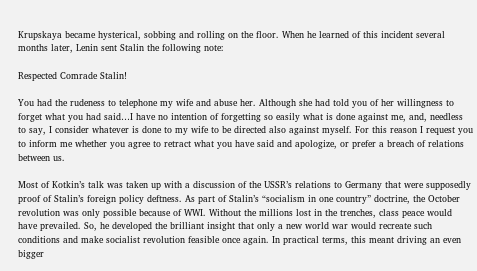Krupskaya became hysterical, sobbing and rolling on the floor. When he learned of this incident several months later, Lenin sent Stalin the following note:

Respected Comrade Stalin!

You had the rudeness to telephone my wife and abuse her. Although she had told you of her willingness to forget what you had said…I have no intention of forgetting so easily what is done against me, and, needless to say, I consider whatever is done to my wife to be directed also against myself. For this reason I request you to inform me whether you agree to retract what you have said and apologize, or prefer a breach of relations between us.

Most of Kotkin’s talk was taken up with a discussion of the USSR’s relations to Germany that were supposedly proof of Stalin’s foreign policy deftness. As part of Stalin’s “socialism in one country” doctrine, the October revolution was only possible because of WWI. Without the millions lost in the trenches, class peace would have prevailed. So, he developed the brilliant insight that only a new world war would recreate such conditions and make socialist revolution feasible once again. In practical terms, this meant driving an even bigger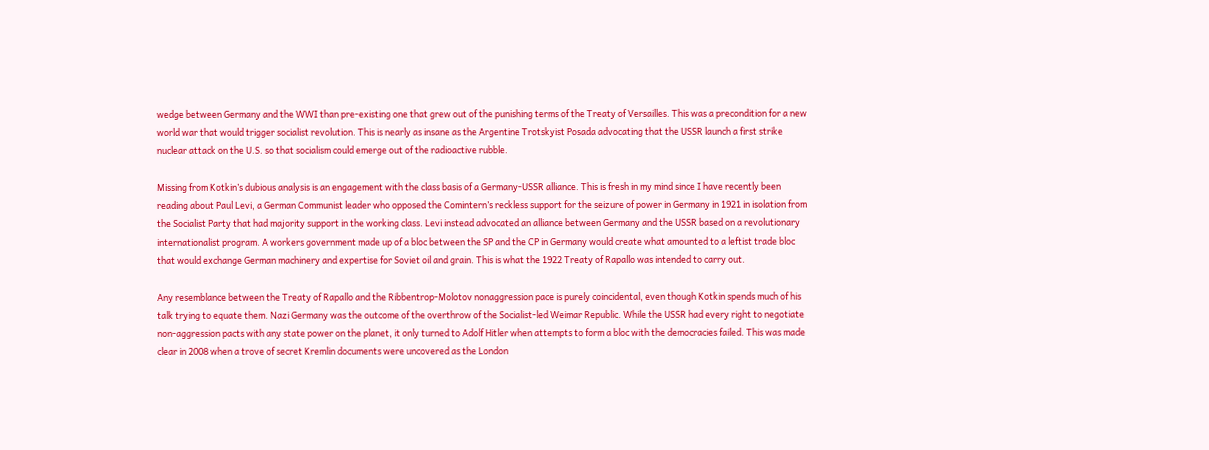wedge between Germany and the WWI than pre-existing one that grew out of the punishing terms of the Treaty of Versailles. This was a precondition for a new world war that would trigger socialist revolution. This is nearly as insane as the Argentine Trotskyist Posada advocating that the USSR launch a first strike nuclear attack on the U.S. so that socialism could emerge out of the radioactive rubble.

Missing from Kotkin’s dubious analysis is an engagement with the class basis of a Germany-USSR alliance. This is fresh in my mind since I have recently been reading about Paul Levi, a German Communist leader who opposed the Comintern’s reckless support for the seizure of power in Germany in 1921 in isolation from the Socialist Party that had majority support in the working class. Levi instead advocated an alliance between Germany and the USSR based on a revolutionary internationalist program. A workers government made up of a bloc between the SP and the CP in Germany would create what amounted to a leftist trade bloc that would exchange German machinery and expertise for Soviet oil and grain. This is what the 1922 Treaty of Rapallo was intended to carry out.

Any resemblance between the Treaty of Rapallo and the Ribbentrop-Molotov nonaggression pace is purely coincidental, even though Kotkin spends much of his talk trying to equate them. Nazi Germany was the outcome of the overthrow of the Socialist-led Weimar Republic. While the USSR had every right to negotiate non-aggression pacts with any state power on the planet, it only turned to Adolf Hitler when attempts to form a bloc with the democracies failed. This was made clear in 2008 when a trove of secret Kremlin documents were uncovered as the London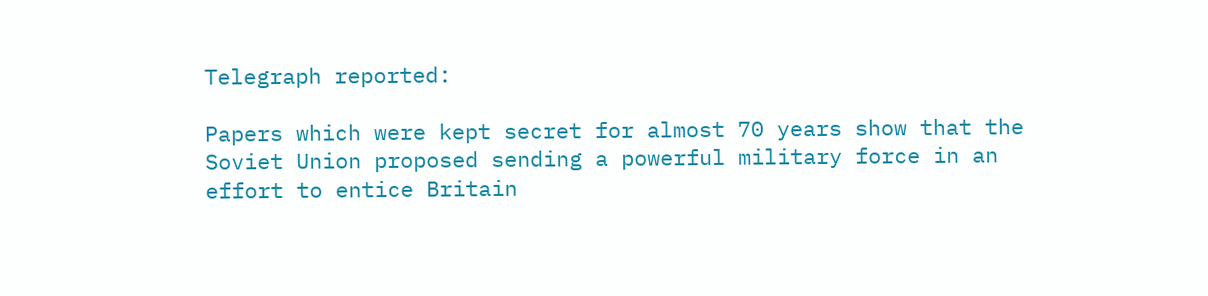Telegraph reported:

Papers which were kept secret for almost 70 years show that the Soviet Union proposed sending a powerful military force in an effort to entice Britain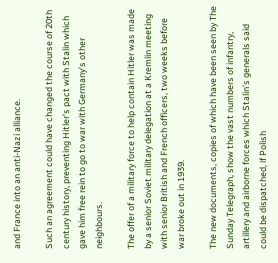and France into an anti-Nazi alliance.

Such an agreement could have changed the course of 20th century history, preventing Hitler’s pact with Stalin which gave him free rein to go to war with Germany’s other neighbours.

The offer of a military force to help contain Hitler was made by a senior Soviet military delegation at a Kremlin meeting with senior British and French officers, two weeks before war broke out in 1939.

The new documents, copies of which have been seen by The Sunday Telegraph, show the vast numbers of infantry, artillery and airborne forces which Stalin’s generals said could be dispatched, if Polish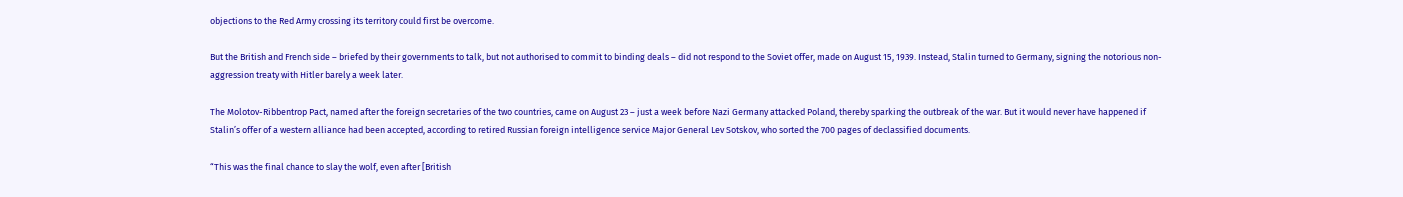objections to the Red Army crossing its territory could first be overcome.

But the British and French side – briefed by their governments to talk, but not authorised to commit to binding deals – did not respond to the Soviet offer, made on August 15, 1939. Instead, Stalin turned to Germany, signing the notorious non-aggression treaty with Hitler barely a week later.

The Molotov-Ribbentrop Pact, named after the foreign secretaries of the two countries, came on August 23 – just a week before Nazi Germany attacked Poland, thereby sparking the outbreak of the war. But it would never have happened if Stalin’s offer of a western alliance had been accepted, according to retired Russian foreign intelligence service Major General Lev Sotskov, who sorted the 700 pages of declassified documents.

“This was the final chance to slay the wolf, even after [British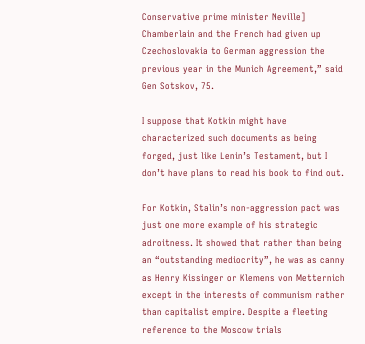Conservative prime minister Neville] Chamberlain and the French had given up Czechoslovakia to German aggression the previous year in the Munich Agreement,” said Gen Sotskov, 75.

I suppose that Kotkin might have characterized such documents as being forged, just like Lenin’s Testament, but I don’t have plans to read his book to find out.

For Kotkin, Stalin’s non-aggression pact was just one more example of his strategic adroitness. It showed that rather than being an “outstanding mediocrity”, he was as canny as Henry Kissinger or Klemens von Metternich except in the interests of communism rather than capitalist empire. Despite a fleeting reference to the Moscow trials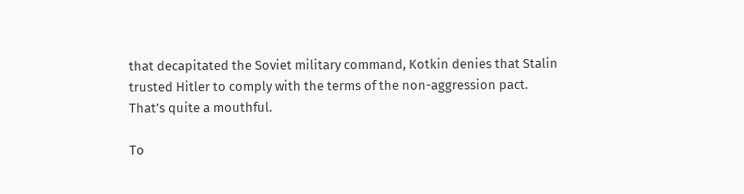that decapitated the Soviet military command, Kotkin denies that Stalin trusted Hitler to comply with the terms of the non-aggression pact. That’s quite a mouthful.

To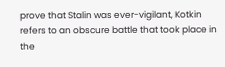prove that Stalin was ever-vigilant, Kotkin refers to an obscure battle that took place in the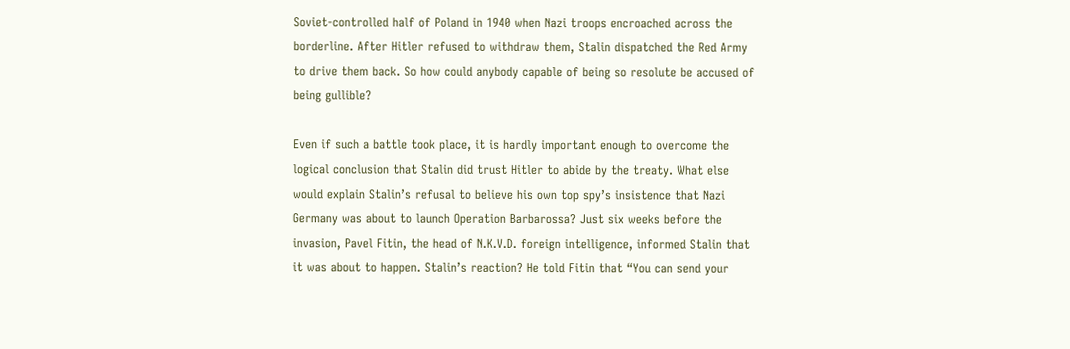Soviet-controlled half of Poland in 1940 when Nazi troops encroached across the borderline. After Hitler refused to withdraw them, Stalin dispatched the Red Army to drive them back. So how could anybody capable of being so resolute be accused of being gullible?

Even if such a battle took place, it is hardly important enough to overcome the logical conclusion that Stalin did trust Hitler to abide by the treaty. What else would explain Stalin’s refusal to believe his own top spy’s insistence that Nazi Germany was about to launch Operation Barbarossa? Just six weeks before the invasion, Pavel Fitin, the head of N.K.V.D. foreign intelligence, informed Stalin that it was about to happen. Stalin’s reaction? He told Fitin that “You can send your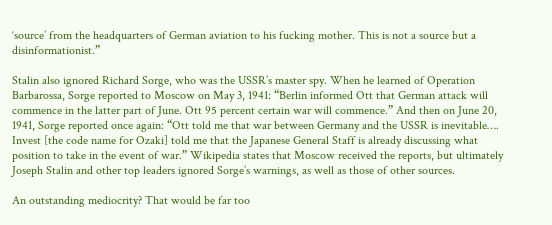‘source’ from the headquarters of German aviation to his fucking mother. This is not a source but a disinformationist.”

Stalin also ignored Richard Sorge, who was the USSR’s master spy. When he learned of Operation Barbarossa, Sorge reported to Moscow on May 3, 1941: “Berlin informed Ott that German attack will commence in the latter part of June. Ott 95 percent certain war will commence.” And then on June 20, 1941, Sorge reported once again: “Ott told me that war between Germany and the USSR is inevitable…. Invest [the code name for Ozaki] told me that the Japanese General Staff is already discussing what position to take in the event of war.” Wikipedia states that Moscow received the reports, but ultimately Joseph Stalin and other top leaders ignored Sorge’s warnings, as well as those of other sources.

An outstanding mediocrity? That would be far too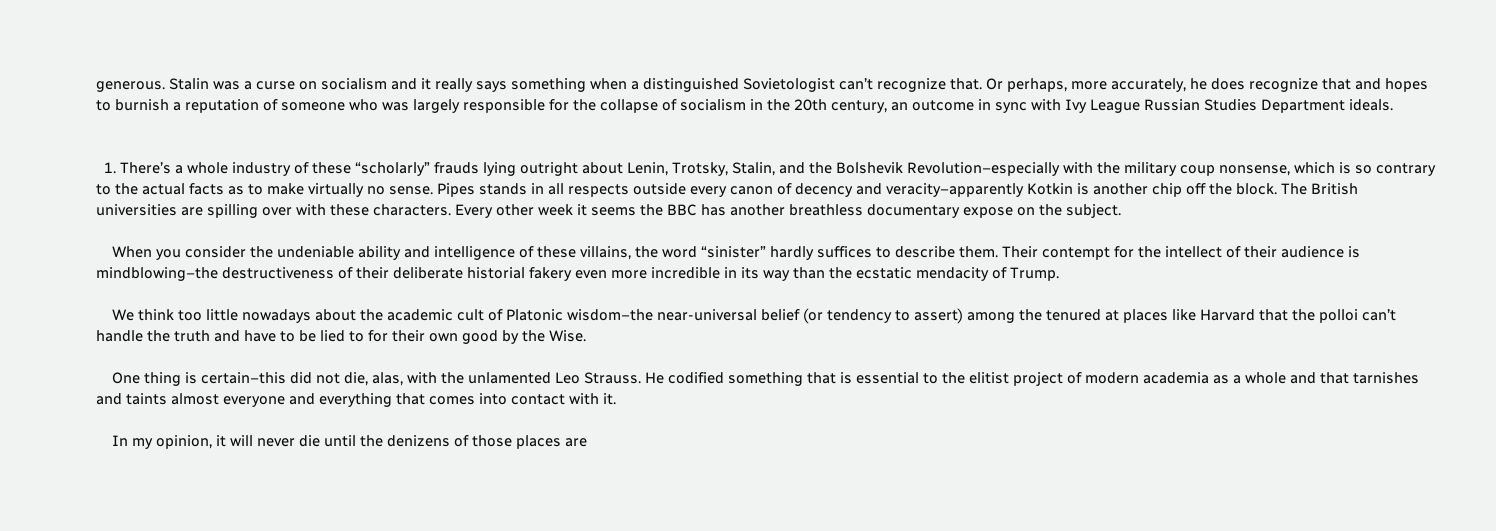generous. Stalin was a curse on socialism and it really says something when a distinguished Sovietologist can’t recognize that. Or perhaps, more accurately, he does recognize that and hopes to burnish a reputation of someone who was largely responsible for the collapse of socialism in the 20th century, an outcome in sync with Ivy League Russian Studies Department ideals.


  1. There’s a whole industry of these “scholarly” frauds lying outright about Lenin, Trotsky, Stalin, and the Bolshevik Revolution–especially with the military coup nonsense, which is so contrary to the actual facts as to make virtually no sense. Pipes stands in all respects outside every canon of decency and veracity–apparently Kotkin is another chip off the block. The British universities are spilling over with these characters. Every other week it seems the BBC has another breathless documentary expose on the subject.

    When you consider the undeniable ability and intelligence of these villains, the word “sinister” hardly suffices to describe them. Their contempt for the intellect of their audience is mindblowing–the destructiveness of their deliberate historial fakery even more incredible in its way than the ecstatic mendacity of Trump.

    We think too little nowadays about the academic cult of Platonic wisdom–the near-universal belief (or tendency to assert) among the tenured at places like Harvard that the polloi can’t handle the truth and have to be lied to for their own good by the Wise.

    One thing is certain–this did not die, alas, with the unlamented Leo Strauss. He codified something that is essential to the elitist project of modern academia as a whole and that tarnishes and taints almost everyone and everything that comes into contact with it.

    In my opinion, it will never die until the denizens of those places are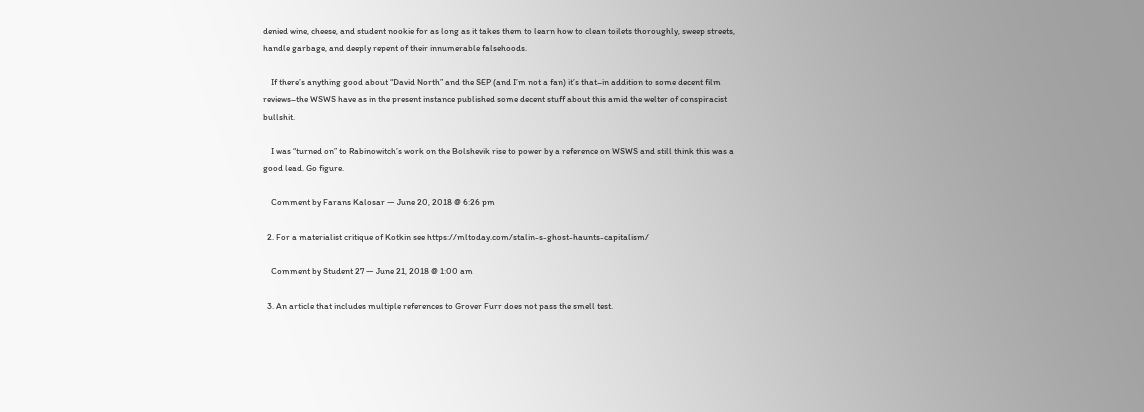denied wine, cheese, and student nookie for as long as it takes them to learn how to clean toilets thoroughly, sweep streets, handle garbage, and deeply repent of their innumerable falsehoods.

    If there’s anything good about “David North” and the SEP (and I’m not a fan) it’s that–in addition to some decent film reviews–the WSWS have as in the present instance published some decent stuff about this amid the welter of conspiracist bullshit.

    I was “turned on” to Rabinowitch’s work on the Bolshevik rise to power by a reference on WSWS and still think this was a good lead. Go figure.

    Comment by Farans Kalosar — June 20, 2018 @ 6:26 pm

  2. For a materialist critique of Kotkin see https://mltoday.com/stalin-s-ghost-haunts-capitalism/

    Comment by Student 27 — June 21, 2018 @ 1:00 am

  3. An article that includes multiple references to Grover Furr does not pass the smell test.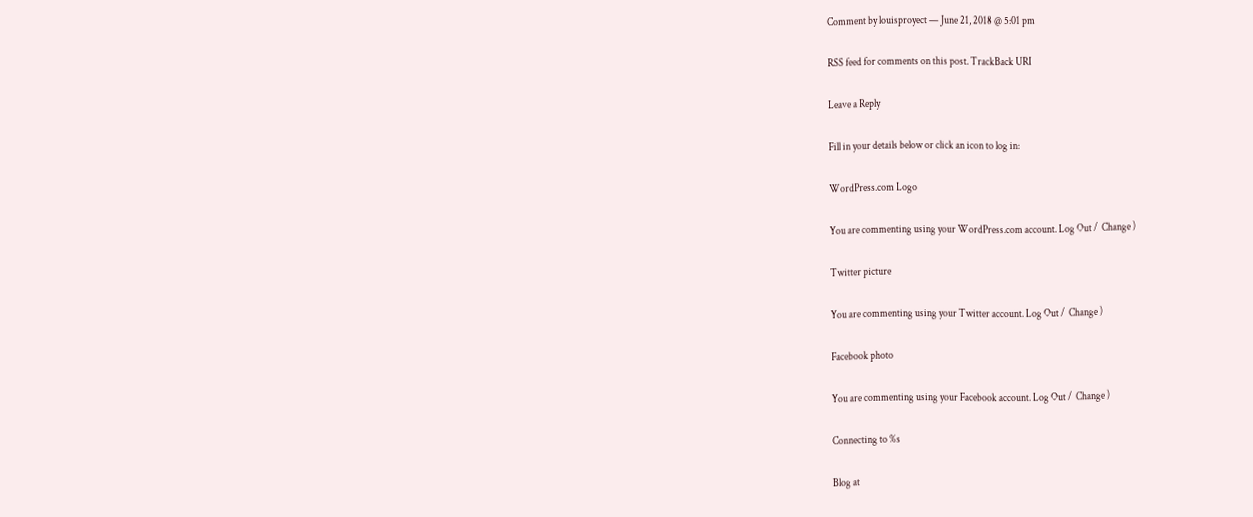Comment by louisproyect — June 21, 2018 @ 5:01 pm

RSS feed for comments on this post. TrackBack URI

Leave a Reply

Fill in your details below or click an icon to log in:

WordPress.com Logo

You are commenting using your WordPress.com account. Log Out /  Change )

Twitter picture

You are commenting using your Twitter account. Log Out /  Change )

Facebook photo

You are commenting using your Facebook account. Log Out /  Change )

Connecting to %s

Blog at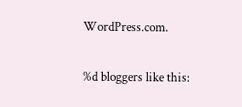WordPress.com.

%d bloggers like this: